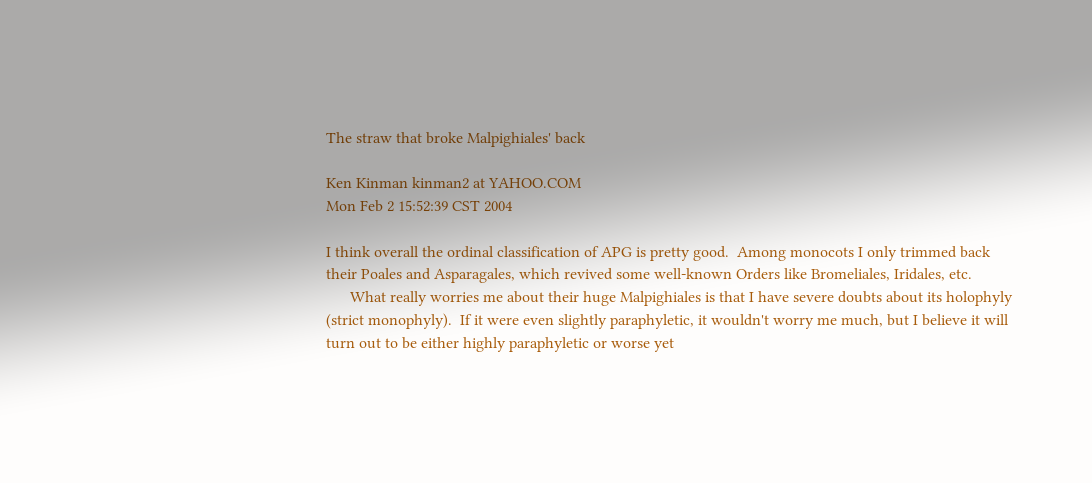The straw that broke Malpighiales' back

Ken Kinman kinman2 at YAHOO.COM
Mon Feb 2 15:52:39 CST 2004

I think overall the ordinal classification of APG is pretty good.  Among monocots I only trimmed back their Poales and Asparagales, which revived some well-known Orders like Bromeliales, Iridales, etc.
      What really worries me about their huge Malpighiales is that I have severe doubts about its holophyly (strict monophyly).  If it were even slightly paraphyletic, it wouldn't worry me much, but I believe it will turn out to be either highly paraphyletic or worse yet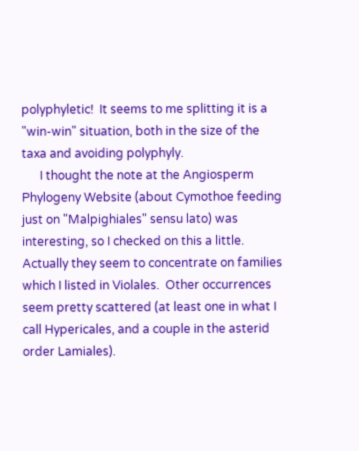polyphyletic!  It seems to me splitting it is a "win-win" situation, both in the size of the taxa and avoiding polyphyly.
      I thought the note at the Angiosperm Phylogeny Website (about Cymothoe feeding just on "Malpighiales" sensu lato) was interesting, so I checked on this a little.  Actually they seem to concentrate on families which I listed in Violales.  Other occurrences seem pretty scattered (at least one in what I call Hypericales, and a couple in the asterid order Lamiales).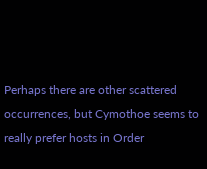Perhaps there are other scattered occurrences, but Cymothoe seems to really prefer hosts in Order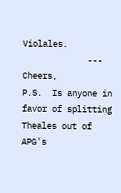Violales.
             --- Cheers,
P.S.  Is anyone in favor of splitting Theales out of APG's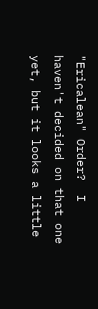"Ericalean" Order?  I haven't decided on that one yet, but it looks a little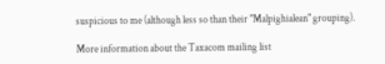suspicious to me (although less so than their "Malpighialean" grouping).

More information about the Taxacom mailing list